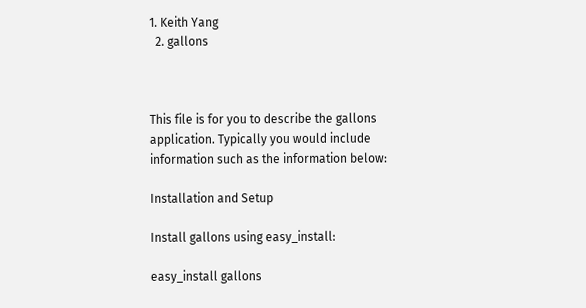1. Keith Yang
  2. gallons



This file is for you to describe the gallons application. Typically you would include information such as the information below:

Installation and Setup

Install gallons using easy_install:

easy_install gallons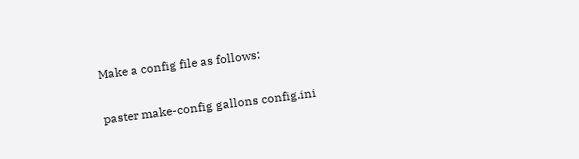Make a config file as follows:

paster make-config gallons config.ini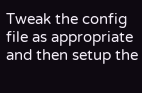Tweak the config file as appropriate and then setup the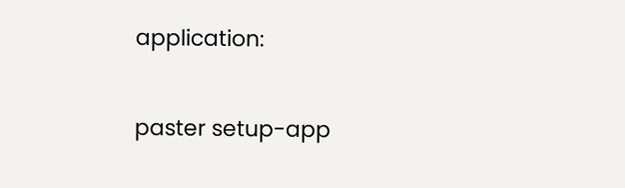application:

paster setup-app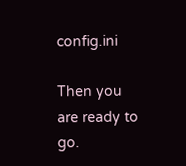config.ini

Then you are ready to go.